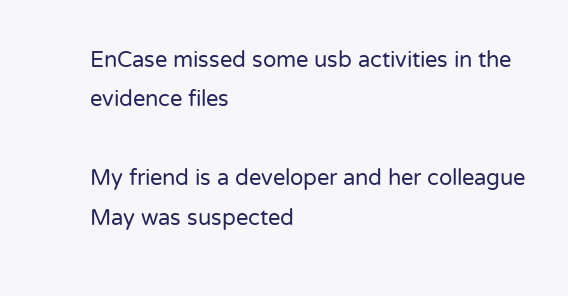EnCase missed some usb activities in the evidence files

My friend is a developer and her colleague May was suspected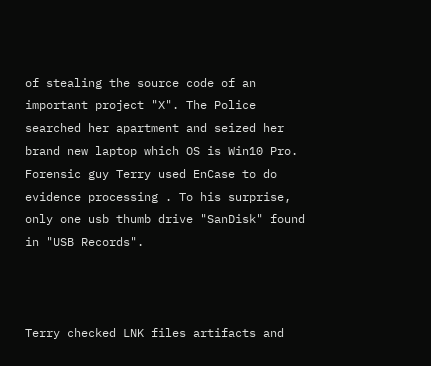of stealing the source code of an important project "X". The Police searched her apartment and seized her brand new laptop which OS is Win10 Pro.  Forensic guy Terry used EnCase to do evidence processing . To his surprise, only one usb thumb drive "SanDisk" found in "USB Records".



Terry checked LNK files artifacts and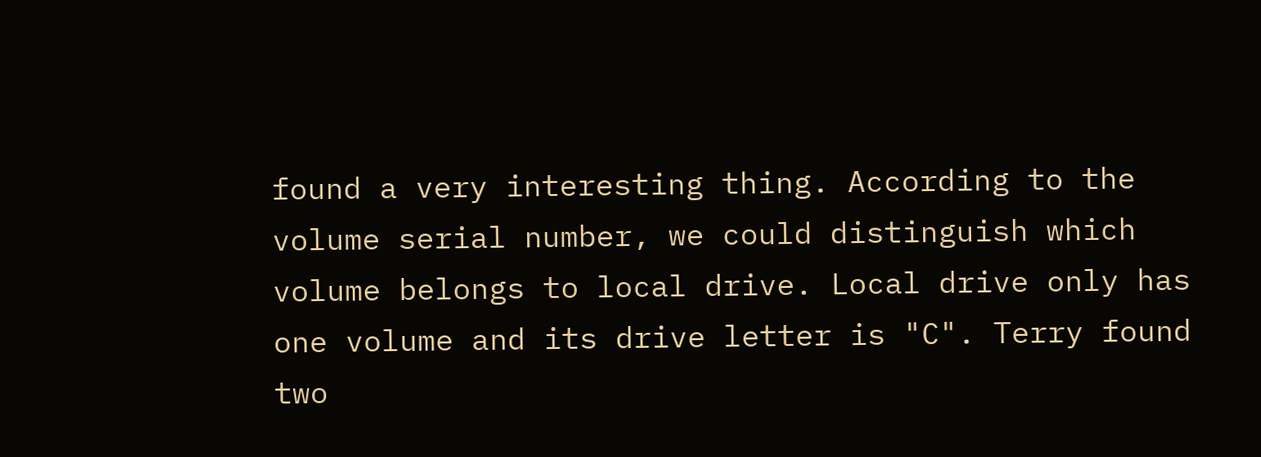found a very interesting thing. According to the volume serial number, we could distinguish which volume belongs to local drive. Local drive only has one volume and its drive letter is "C". Terry found two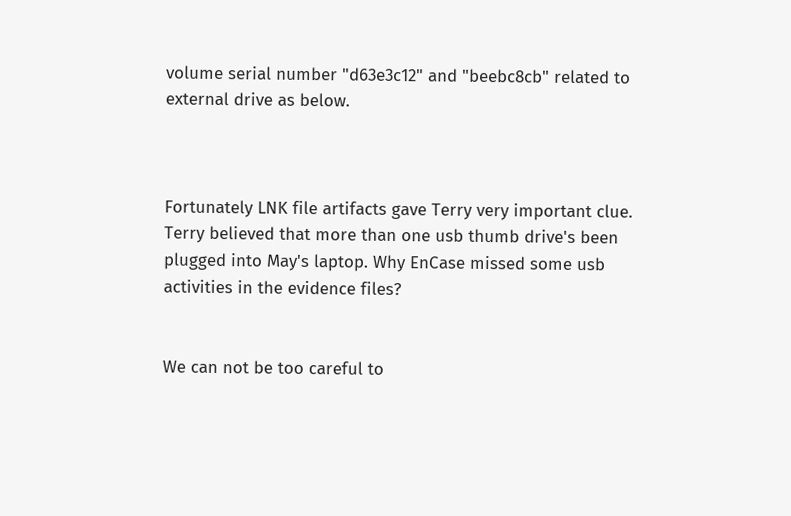volume serial number "d63e3c12" and "beebc8cb" related to external drive as below.



Fortunately LNK file artifacts gave Terry very important clue. Terry believed that more than one usb thumb drive's been plugged into May's laptop. Why EnCase missed some usb activities in the evidence files?


We can not be too careful to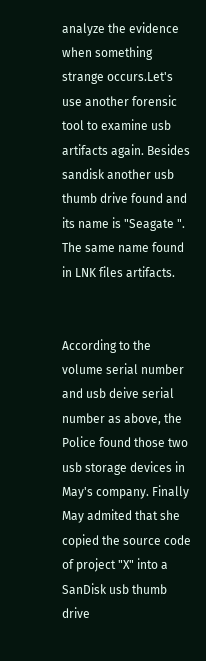analyze the evidence when something strange occurs.Let's use another forensic tool to examine usb artifacts again. Besides sandisk another usb thumb drive found and its name is "Seagate ". The same name found in LNK files artifacts.


According to the volume serial number and usb deive serial number as above, the Police found those two usb storage devices in May's company. Finally  May admited that she copied the source code of project "X" into a SanDisk usb thumb drive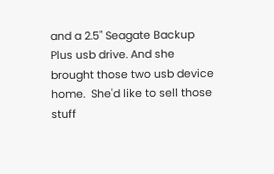and a 2.5" Seagate Backup Plus usb drive. And she brought those two usb device home.  She'd like to sell those stuff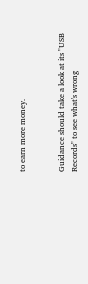to earn more money.


Guidance should take a look at its "USB Records" to see what's wrong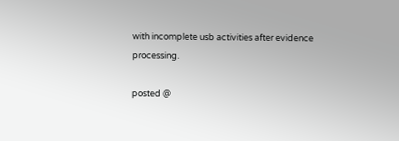with incomplete usb activities after evidence processing.

posted @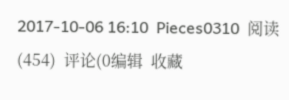2017-10-06 16:10  Pieces0310  阅读(454)  评论(0编辑  收藏